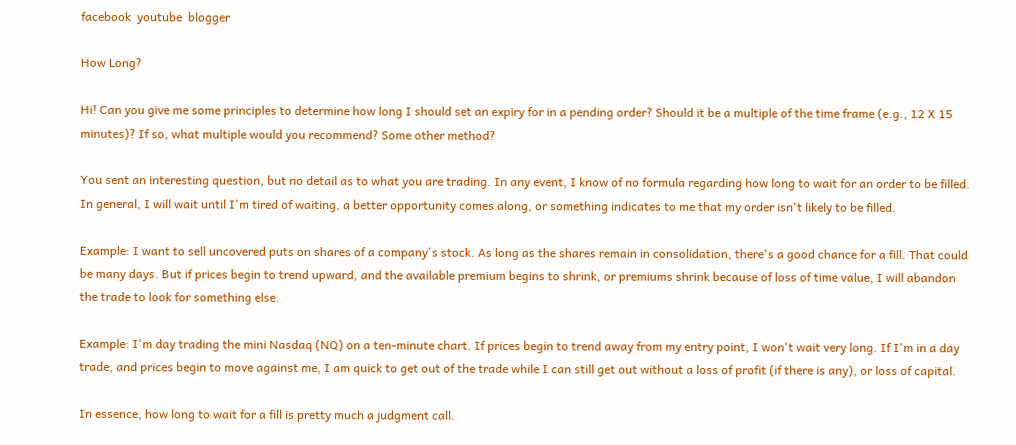facebook  youtube  blogger

How Long?

Hi! Can you give me some principles to determine how long I should set an expiry for in a pending order? Should it be a multiple of the time frame (e.g., 12 X 15 minutes)? If so, what multiple would you recommend? Some other method?

You sent an interesting question, but no detail as to what you are trading. In any event, I know of no formula regarding how long to wait for an order to be filled. In general, I will wait until I'm tired of waiting, a better opportunity comes along, or something indicates to me that my order isn't likely to be filled.

Example: I want to sell uncovered puts on shares of a company's stock. As long as the shares remain in consolidation, there's a good chance for a fill. That could be many days. But if prices begin to trend upward, and the available premium begins to shrink, or premiums shrink because of loss of time value, I will abandon the trade to look for something else.

Example: I'm day trading the mini Nasdaq (NQ) on a ten-minute chart. If prices begin to trend away from my entry point, I won't wait very long. If I'm in a day trade, and prices begin to move against me, I am quick to get out of the trade while I can still get out without a loss of profit (if there is any), or loss of capital.

In essence, how long to wait for a fill is pretty much a judgment call.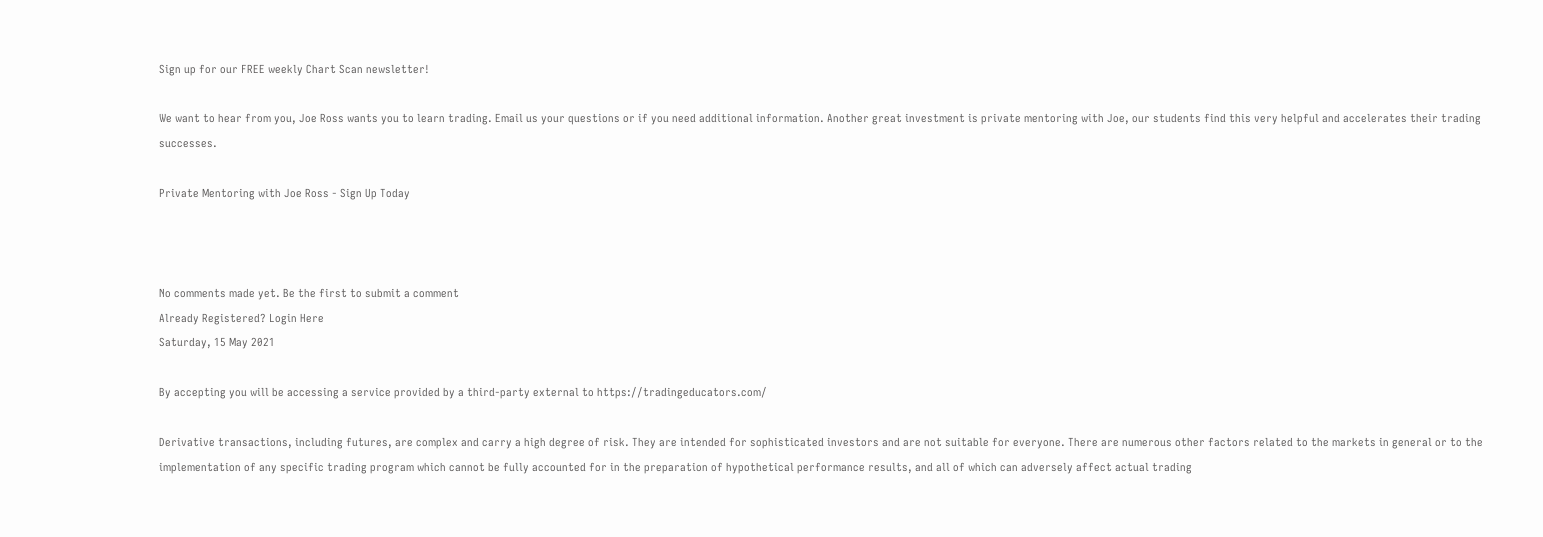Sign up for our FREE weekly Chart Scan newsletter!

We want to hear from you, Joe Ross wants you to learn trading. Email us your questions or if you need additional information. Another great investment is private mentoring with Joe, our students find this very helpful and accelerates their trading successes.

Private Mentoring with Joe Ross - Sign Up Today



No comments made yet. Be the first to submit a comment
Already Registered? Login Here
Saturday, 15 May 2021

By accepting you will be accessing a service provided by a third-party external to https://tradingeducators.com/

Derivative transactions, including futures, are complex and carry a high degree of risk. They are intended for sophisticated investors and are not suitable for everyone. There are numerous other factors related to the markets in general or to the implementation of any specific trading program which cannot be fully accounted for in the preparation of hypothetical performance results, and all of which can adversely affect actual trading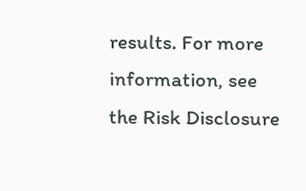results. For more information, see the Risk Disclosure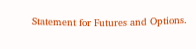Statement for Futures and Options.